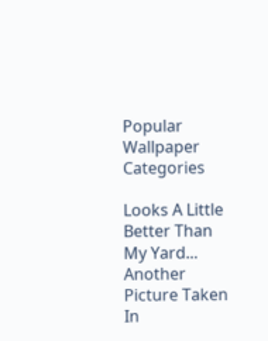Popular Wallpaper Categories

Looks A Little Better Than My Yard...
Another Picture Taken In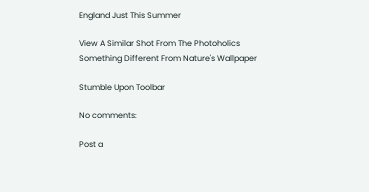England Just This Summer

View A Similar Shot From The Photoholics
Something Different From Nature's Wallpaper

Stumble Upon Toolbar

No comments:

Post a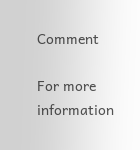Comment

For more information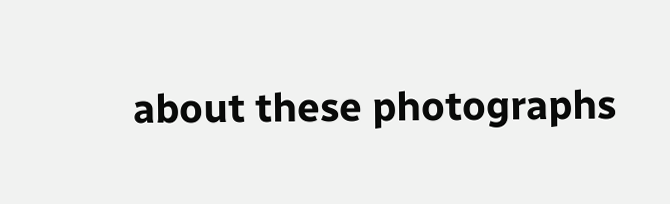about these photographs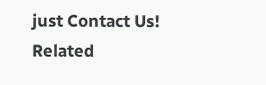just Contact Us!
Related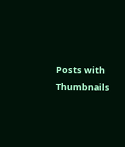Posts with Thumbnails